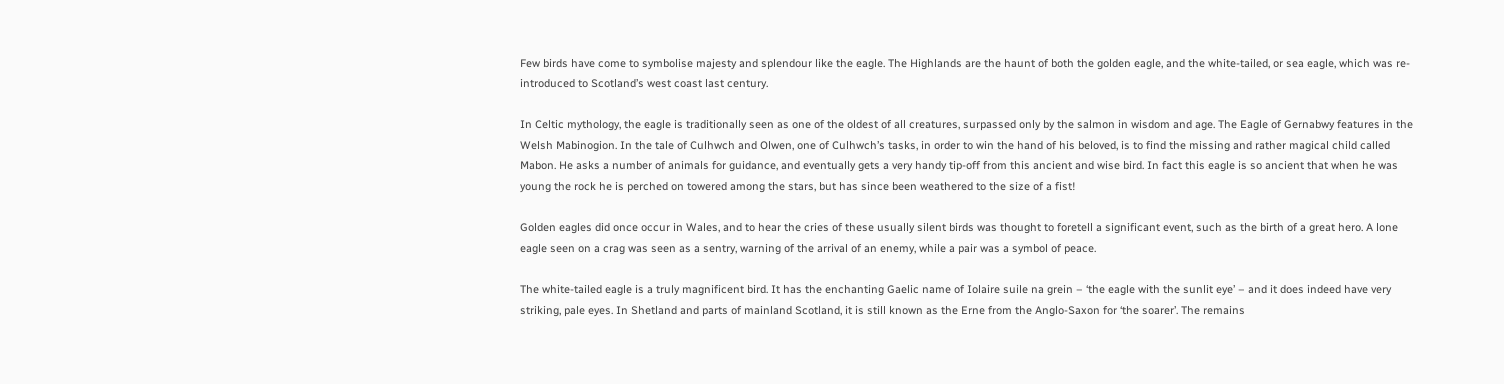Few birds have come to symbolise majesty and splendour like the eagle. The Highlands are the haunt of both the golden eagle, and the white-tailed, or sea eagle, which was re-introduced to Scotland’s west coast last century.

In Celtic mythology, the eagle is traditionally seen as one of the oldest of all creatures, surpassed only by the salmon in wisdom and age. The Eagle of Gernabwy features in the Welsh Mabinogion. In the tale of Culhwch and Olwen, one of Culhwch’s tasks, in order to win the hand of his beloved, is to find the missing and rather magical child called Mabon. He asks a number of animals for guidance, and eventually gets a very handy tip-off from this ancient and wise bird. In fact this eagle is so ancient that when he was young the rock he is perched on towered among the stars, but has since been weathered to the size of a fist!

Golden eagles did once occur in Wales, and to hear the cries of these usually silent birds was thought to foretell a significant event, such as the birth of a great hero. A lone eagle seen on a crag was seen as a sentry, warning of the arrival of an enemy, while a pair was a symbol of peace.

The white-tailed eagle is a truly magnificent bird. It has the enchanting Gaelic name of Iolaire suile na grein – ‘the eagle with the sunlit eye’ – and it does indeed have very striking, pale eyes. In Shetland and parts of mainland Scotland, it is still known as the Erne from the Anglo-Saxon for ‘the soarer’. The remains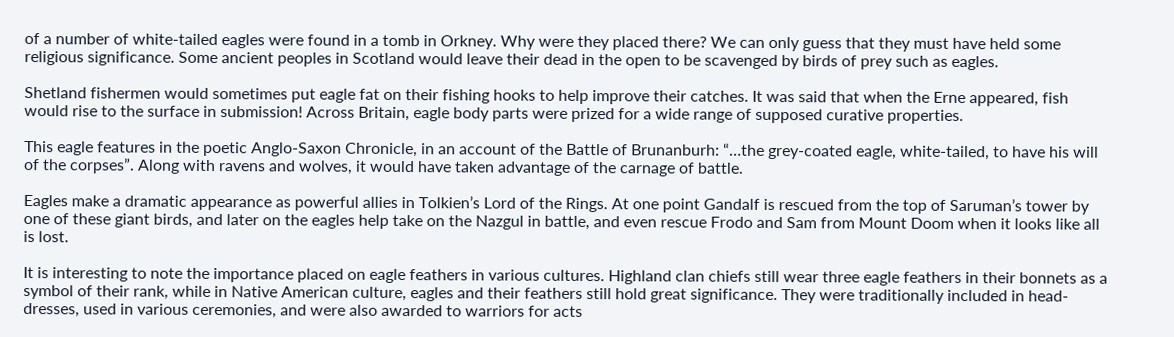of a number of white-tailed eagles were found in a tomb in Orkney. Why were they placed there? We can only guess that they must have held some religious significance. Some ancient peoples in Scotland would leave their dead in the open to be scavenged by birds of prey such as eagles.

Shetland fishermen would sometimes put eagle fat on their fishing hooks to help improve their catches. It was said that when the Erne appeared, fish would rise to the surface in submission! Across Britain, eagle body parts were prized for a wide range of supposed curative properties.

This eagle features in the poetic Anglo-Saxon Chronicle, in an account of the Battle of Brunanburh: “…the grey-coated eagle, white-tailed, to have his will of the corpses”. Along with ravens and wolves, it would have taken advantage of the carnage of battle.

Eagles make a dramatic appearance as powerful allies in Tolkien’s Lord of the Rings. At one point Gandalf is rescued from the top of Saruman’s tower by one of these giant birds, and later on the eagles help take on the Nazgul in battle, and even rescue Frodo and Sam from Mount Doom when it looks like all is lost.

It is interesting to note the importance placed on eagle feathers in various cultures. Highland clan chiefs still wear three eagle feathers in their bonnets as a symbol of their rank, while in Native American culture, eagles and their feathers still hold great significance. They were traditionally included in head-dresses, used in various ceremonies, and were also awarded to warriors for acts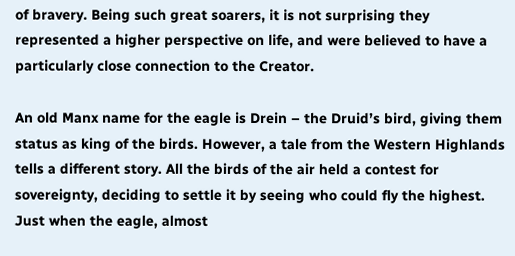of bravery. Being such great soarers, it is not surprising they represented a higher perspective on life, and were believed to have a particularly close connection to the Creator.

An old Manx name for the eagle is Drein – the Druid’s bird, giving them status as king of the birds. However, a tale from the Western Highlands tells a different story. All the birds of the air held a contest for sovereignty, deciding to settle it by seeing who could fly the highest. Just when the eagle, almost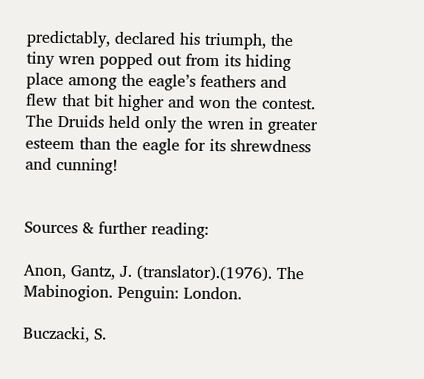predictably, declared his triumph, the tiny wren popped out from its hiding place among the eagle’s feathers and flew that bit higher and won the contest. The Druids held only the wren in greater esteem than the eagle for its shrewdness and cunning!


Sources & further reading:

Anon, Gantz, J. (translator).(1976). The Mabinogion. Penguin: London.

Buczacki, S.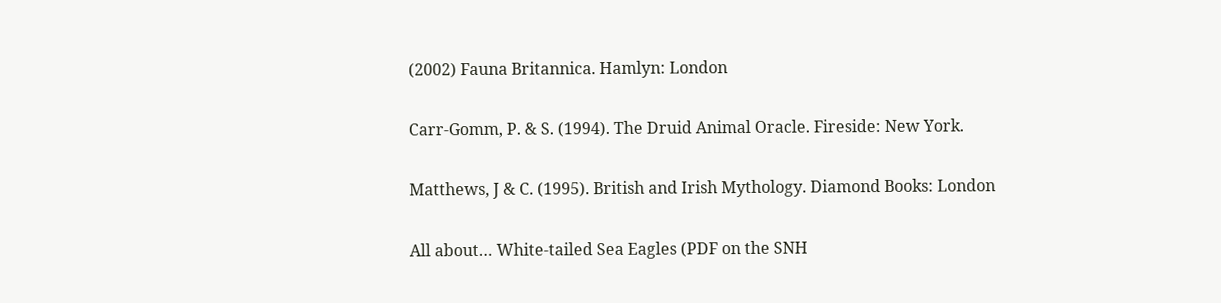(2002) Fauna Britannica. Hamlyn: London

Carr-Gomm, P. & S. (1994). The Druid Animal Oracle. Fireside: New York.

Matthews, J & C. (1995). British and Irish Mythology. Diamond Books: London

All about… White-tailed Sea Eagles (PDF on the SNH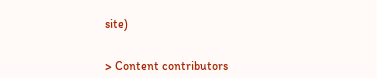site)


> Content contributors